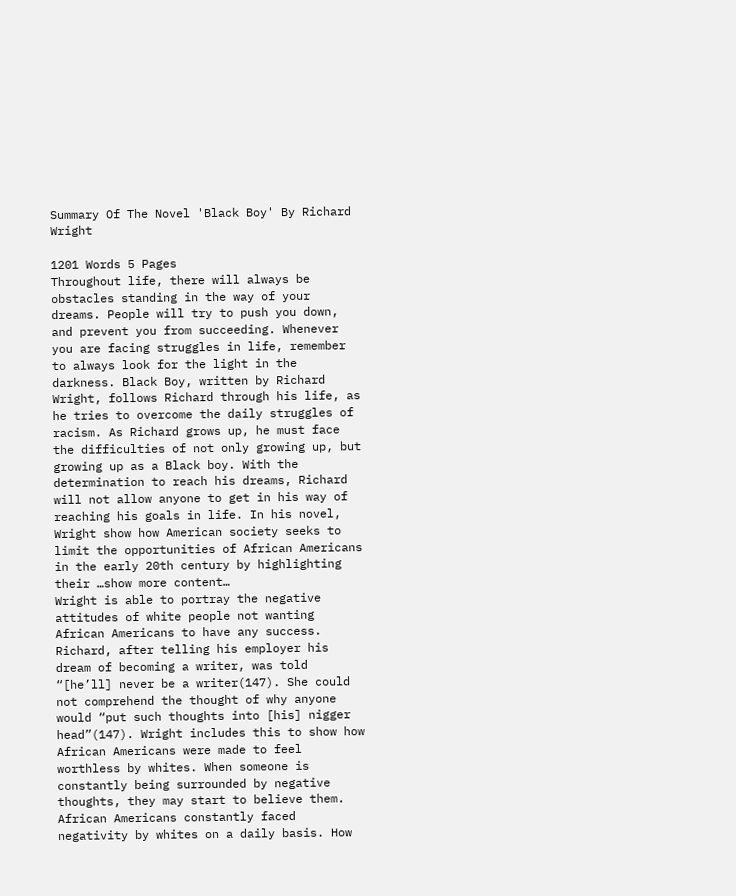Summary Of The Novel 'Black Boy' By Richard Wright

1201 Words 5 Pages
Throughout life, there will always be obstacles standing in the way of your dreams. People will try to push you down, and prevent you from succeeding. Whenever you are facing struggles in life, remember to always look for the light in the darkness. Black Boy, written by Richard Wright, follows Richard through his life, as he tries to overcome the daily struggles of racism. As Richard grows up, he must face the difficulties of not only growing up, but growing up as a Black boy. With the determination to reach his dreams, Richard will not allow anyone to get in his way of reaching his goals in life. In his novel, Wright show how American society seeks to limit the opportunities of African Americans in the early 20th century by highlighting their …show more content…
Wright is able to portray the negative attitudes of white people not wanting African Americans to have any success. Richard, after telling his employer his dream of becoming a writer, was told “[he’ll] never be a writer(147). She could not comprehend the thought of why anyone would “put such thoughts into [his] nigger head”(147). Wright includes this to show how African Americans were made to feel worthless by whites. When someone is constantly being surrounded by negative thoughts, they may start to believe them. African Americans constantly faced negativity by whites on a daily basis. How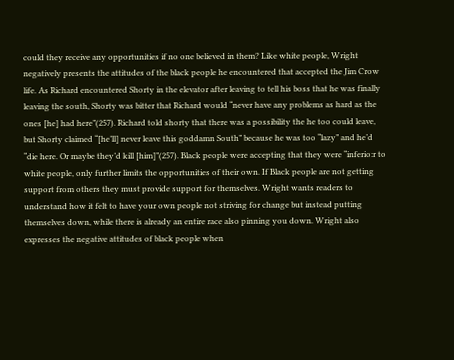could they receive any opportunities if no one believed in them? Like white people, Wright negatively presents the attitudes of the black people he encountered that accepted the Jim Crow life. As Richard encountered Shorty in the elevator after leaving to tell his boss that he was finally leaving the south, Shorty was bitter that Richard would “never have any problems as hard as the ones [he] had here”(257). Richard told shorty that there was a possibility the he too could leave, but Shorty claimed “[he’ll] never leave this goddamn South” because he was too “lazy” and he’d “die here. Or maybe they’d kill [him]”(257). Black people were accepting that they were “inferio:r to white people, only further limits the opportunities of their own. If Black people are not getting support from others they must provide support for themselves. Wright wants readers to understand how it felt to have your own people not striving for change but instead putting themselves down, while there is already an entire race also pinning you down. Wright also expresses the negative attitudes of black people when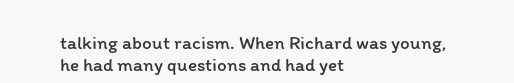talking about racism. When Richard was young, he had many questions and had yet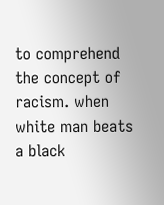to comprehend the concept of racism. when white man beats a black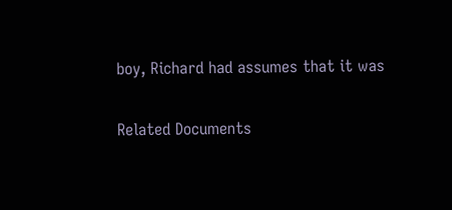boy, Richard had assumes that it was

Related Documents